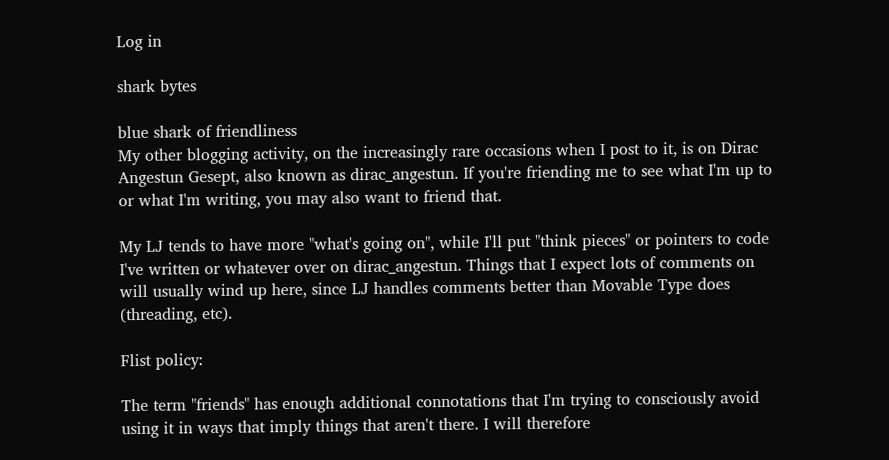Log in

shark bytes

blue shark of friendliness
My other blogging activity, on the increasingly rare occasions when I post to it, is on Dirac Angestun Gesept, also known as dirac_angestun. If you're friending me to see what I'm up to or what I'm writing, you may also want to friend that.

My LJ tends to have more "what's going on", while I'll put "think pieces" or pointers to code I've written or whatever over on dirac_angestun. Things that I expect lots of comments on will usually wind up here, since LJ handles comments better than Movable Type does (threading, etc).

Flist policy:

The term "friends" has enough additional connotations that I'm trying to consciously avoid using it in ways that imply things that aren't there. I will therefore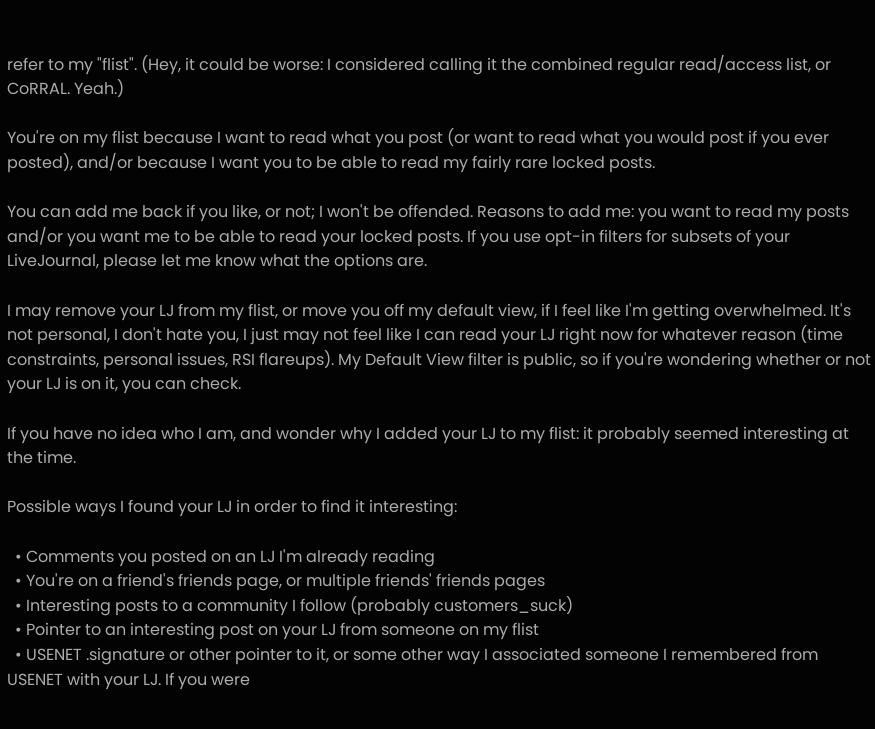refer to my "flist". (Hey, it could be worse: I considered calling it the combined regular read/access list, or CoRRAL. Yeah.)

You're on my flist because I want to read what you post (or want to read what you would post if you ever posted), and/or because I want you to be able to read my fairly rare locked posts.

You can add me back if you like, or not; I won't be offended. Reasons to add me: you want to read my posts and/or you want me to be able to read your locked posts. If you use opt-in filters for subsets of your LiveJournal, please let me know what the options are.

I may remove your LJ from my flist, or move you off my default view, if I feel like I'm getting overwhelmed. It's not personal, I don't hate you, I just may not feel like I can read your LJ right now for whatever reason (time constraints, personal issues, RSI flareups). My Default View filter is public, so if you're wondering whether or not your LJ is on it, you can check.

If you have no idea who I am, and wonder why I added your LJ to my flist: it probably seemed interesting at the time.

Possible ways I found your LJ in order to find it interesting:

  • Comments you posted on an LJ I'm already reading
  • You're on a friend's friends page, or multiple friends' friends pages
  • Interesting posts to a community I follow (probably customers_suck)
  • Pointer to an interesting post on your LJ from someone on my flist
  • USENET .signature or other pointer to it, or some other way I associated someone I remembered from USENET with your LJ. If you were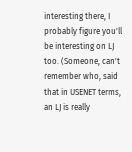interesting there, I probably figure you'll be interesting on LJ too. (Someone, can't remember who, said that in USENET terms, an LJ is really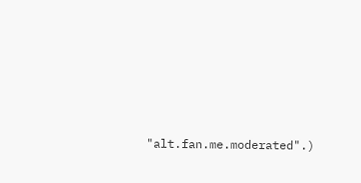"alt.fan.me.moderated".)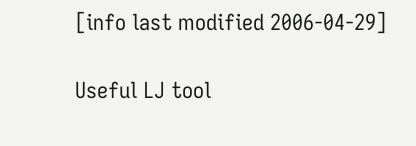[info last modified 2006-04-29]

Useful LJ tool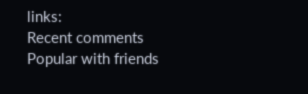links:
Recent comments
Popular with friends